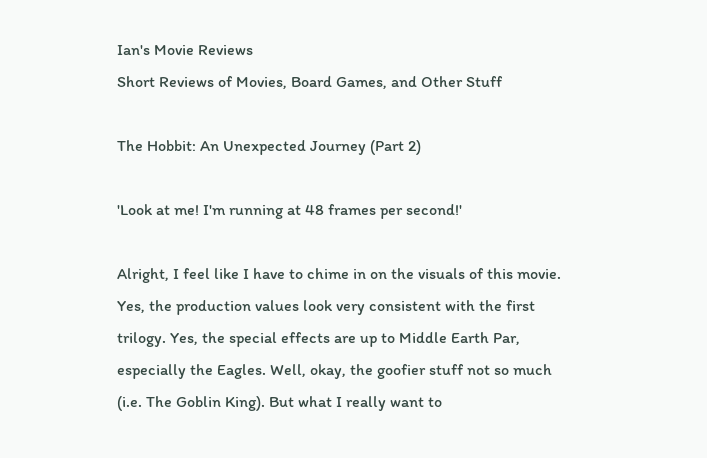Ian's Movie Reviews
Short Reviews of Movies, Board Games, and Other Stuff

The Hobbit: An Unexpected Journey (Part 2)

'Look at me! I'm running at 48 frames per second!'

Alright, I feel like I have to chime in on the visuals of this movie. Yes, the production values look very consistent with the first trilogy. Yes, the special effects are up to Middle Earth Par, especially the Eagles. Well, okay, the goofier stuff not so much (i.e. The Goblin King). But what I really want to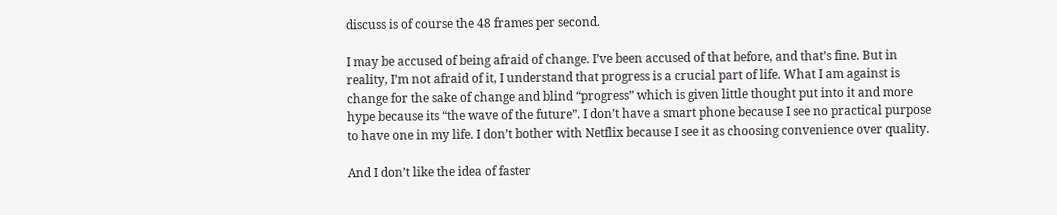discuss is of course the 48 frames per second.

I may be accused of being afraid of change. I’ve been accused of that before, and that’s fine. But in reality, I’m not afraid of it, I understand that progress is a crucial part of life. What I am against is change for the sake of change and blind “progress” which is given little thought put into it and more hype because its “the wave of the future”. I don’t have a smart phone because I see no practical purpose to have one in my life. I don’t bother with Netflix because I see it as choosing convenience over quality.

And I don’t like the idea of faster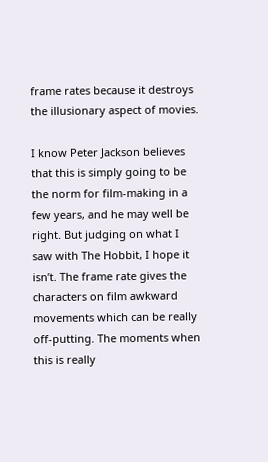frame rates because it destroys the illusionary aspect of movies.

I know Peter Jackson believes that this is simply going to be the norm for film-making in a few years, and he may well be right. But judging on what I saw with The Hobbit, I hope it isn’t. The frame rate gives the characters on film awkward movements which can be really off-putting. The moments when this is really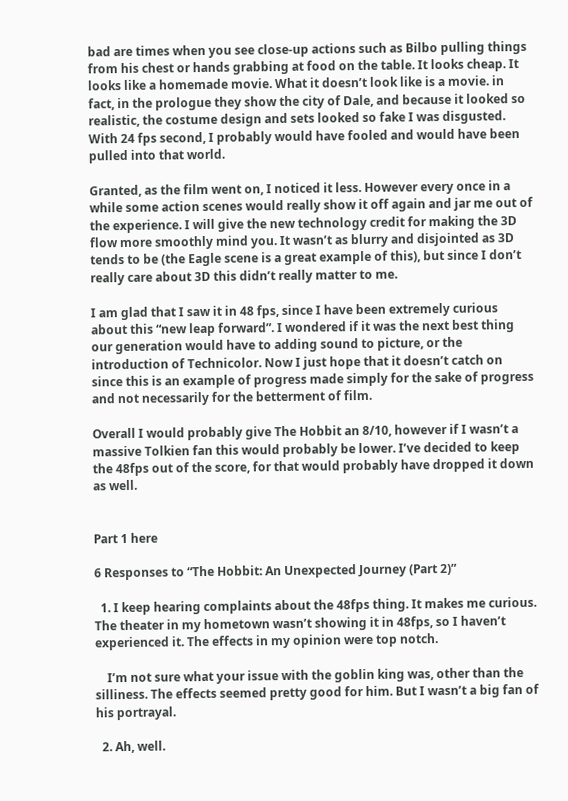bad are times when you see close-up actions such as Bilbo pulling things from his chest or hands grabbing at food on the table. It looks cheap. It looks like a homemade movie. What it doesn’t look like is a movie. in fact, in the prologue they show the city of Dale, and because it looked so realistic, the costume design and sets looked so fake I was disgusted. With 24 fps second, I probably would have fooled and would have been pulled into that world.

Granted, as the film went on, I noticed it less. However every once in a while some action scenes would really show it off again and jar me out of the experience. I will give the new technology credit for making the 3D flow more smoothly mind you. It wasn’t as blurry and disjointed as 3D tends to be (the Eagle scene is a great example of this), but since I don’t really care about 3D this didn’t really matter to me.

I am glad that I saw it in 48 fps, since I have been extremely curious about this “new leap forward”. I wondered if it was the next best thing our generation would have to adding sound to picture, or the introduction of Technicolor. Now I just hope that it doesn’t catch on since this is an example of progress made simply for the sake of progress and not necessarily for the betterment of film.

Overall I would probably give The Hobbit an 8/10, however if I wasn’t a massive Tolkien fan this would probably be lower. I’ve decided to keep the 48fps out of the score, for that would probably have dropped it down as well.


Part 1 here

6 Responses to “The Hobbit: An Unexpected Journey (Part 2)”

  1. I keep hearing complaints about the 48fps thing. It makes me curious. The theater in my hometown wasn’t showing it in 48fps, so I haven’t experienced it. The effects in my opinion were top notch.

    I’m not sure what your issue with the goblin king was, other than the silliness. The effects seemed pretty good for him. But I wasn’t a big fan of his portrayal.

  2. Ah, well.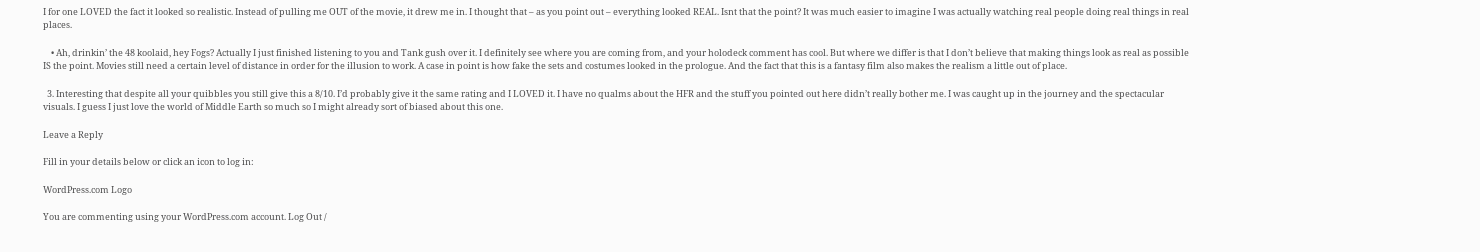I for one LOVED the fact it looked so realistic. Instead of pulling me OUT of the movie, it drew me in. I thought that – as you point out – everything looked REAL. Isnt that the point? It was much easier to imagine I was actually watching real people doing real things in real places.

    • Ah, drinkin’ the 48 koolaid, hey Fogs? Actually I just finished listening to you and Tank gush over it. I definitely see where you are coming from, and your holodeck comment has cool. But where we differ is that I don’t believe that making things look as real as possible IS the point. Movies still need a certain level of distance in order for the illusion to work. A case in point is how fake the sets and costumes looked in the prologue. And the fact that this is a fantasy film also makes the realism a little out of place.

  3. Interesting that despite all your quibbles you still give this a 8/10. I’d probably give it the same rating and I LOVED it. I have no qualms about the HFR and the stuff you pointed out here didn’t really bother me. I was caught up in the journey and the spectacular visuals. I guess I just love the world of Middle Earth so much so I might already sort of biased about this one.

Leave a Reply

Fill in your details below or click an icon to log in:

WordPress.com Logo

You are commenting using your WordPress.com account. Log Out /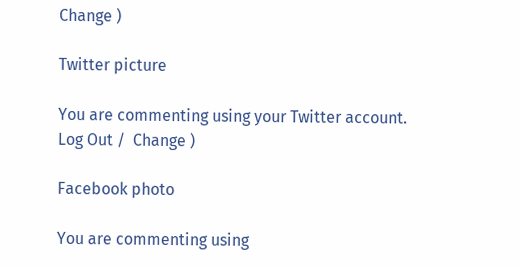Change )

Twitter picture

You are commenting using your Twitter account. Log Out /  Change )

Facebook photo

You are commenting using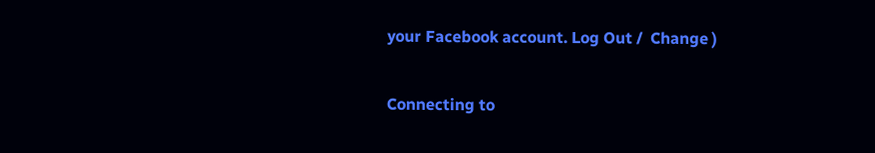your Facebook account. Log Out /  Change )

Connecting to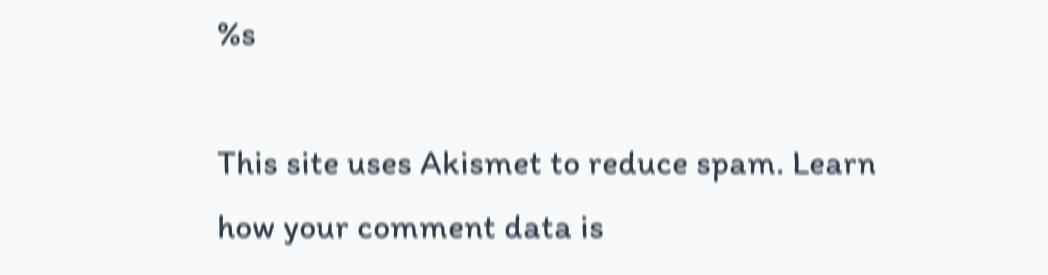%s

This site uses Akismet to reduce spam. Learn how your comment data is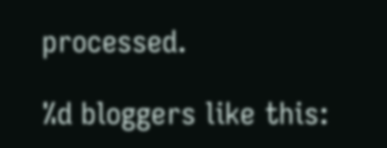processed.

%d bloggers like this: